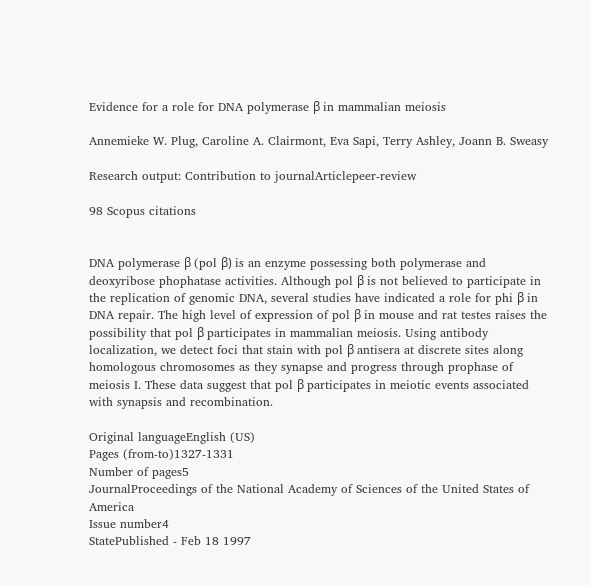Evidence for a role for DNA polymerase β in mammalian meiosis

Annemieke W. Plug, Caroline A. Clairmont, Eva Sapi, Terry Ashley, Joann B. Sweasy

Research output: Contribution to journalArticlepeer-review

98 Scopus citations


DNA polymerase β (pol β) is an enzyme possessing both polymerase and deoxyribose phophatase activities. Although pol β is not believed to participate in the replication of genomic DNA, several studies have indicated a role for phi β in DNA repair. The high level of expression of pol β in mouse and rat testes raises the possibility that pol β participates in mammalian meiosis. Using antibody localization, we detect foci that stain with pol β antisera at discrete sites along homologous chromosomes as they synapse and progress through prophase of meiosis I. These data suggest that pol β participates in meiotic events associated with synapsis and recombination.

Original languageEnglish (US)
Pages (from-to)1327-1331
Number of pages5
JournalProceedings of the National Academy of Sciences of the United States of America
Issue number4
StatePublished - Feb 18 1997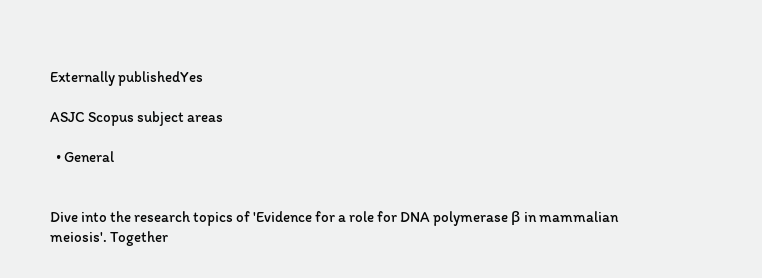Externally publishedYes

ASJC Scopus subject areas

  • General


Dive into the research topics of 'Evidence for a role for DNA polymerase β in mammalian meiosis'. Together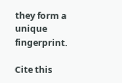they form a unique fingerprint.

Cite this